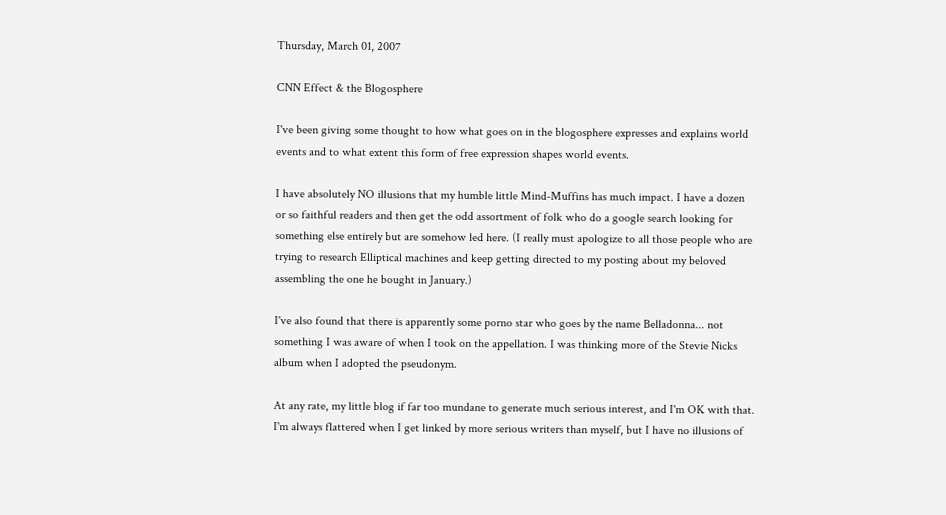Thursday, March 01, 2007

CNN Effect & the Blogosphere

I've been giving some thought to how what goes on in the blogosphere expresses and explains world events and to what extent this form of free expression shapes world events.

I have absolutely NO illusions that my humble little Mind-Muffins has much impact. I have a dozen or so faithful readers and then get the odd assortment of folk who do a google search looking for something else entirely but are somehow led here. (I really must apologize to all those people who are trying to research Elliptical machines and keep getting directed to my posting about my beloved assembling the one he bought in January.)

I've also found that there is apparently some porno star who goes by the name Belladonna... not something I was aware of when I took on the appellation. I was thinking more of the Stevie Nicks album when I adopted the pseudonym.

At any rate, my little blog if far too mundane to generate much serious interest, and I'm OK with that. I'm always flattered when I get linked by more serious writers than myself, but I have no illusions of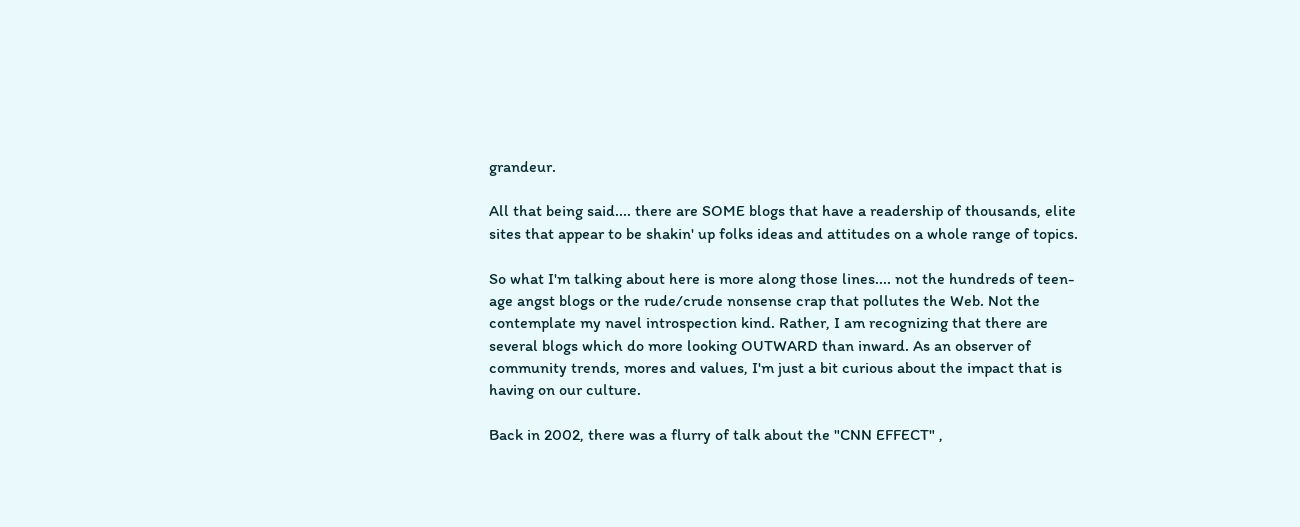grandeur.

All that being said.... there are SOME blogs that have a readership of thousands, elite sites that appear to be shakin' up folks ideas and attitudes on a whole range of topics.

So what I'm talking about here is more along those lines.... not the hundreds of teen-age angst blogs or the rude/crude nonsense crap that pollutes the Web. Not the contemplate my navel introspection kind. Rather, I am recognizing that there are several blogs which do more looking OUTWARD than inward. As an observer of community trends, mores and values, I'm just a bit curious about the impact that is having on our culture.

Back in 2002, there was a flurry of talk about the "CNN EFFECT" ,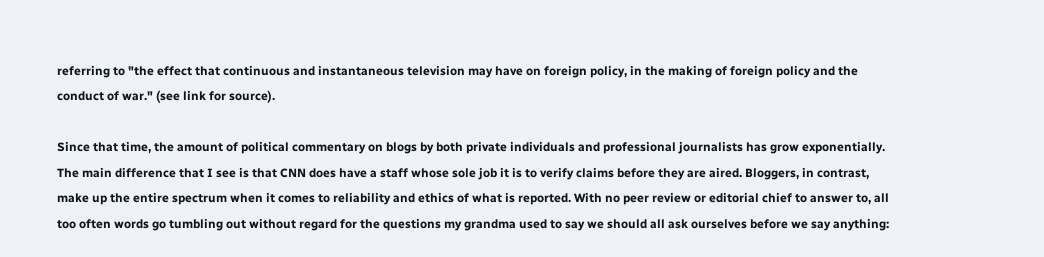referring to "the effect that continuous and instantaneous television may have on foreign policy, in the making of foreign policy and the conduct of war." (see link for source).

Since that time, the amount of political commentary on blogs by both private individuals and professional journalists has grow exponentially. The main difference that I see is that CNN does have a staff whose sole job it is to verify claims before they are aired. Bloggers, in contrast, make up the entire spectrum when it comes to reliability and ethics of what is reported. With no peer review or editorial chief to answer to, all too often words go tumbling out without regard for the questions my grandma used to say we should all ask ourselves before we say anything: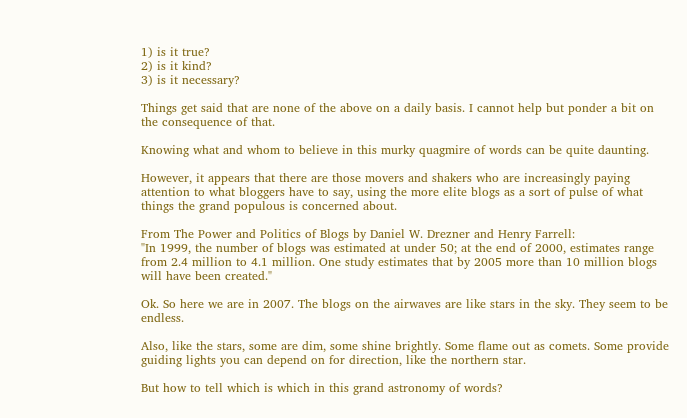1) is it true?
2) is it kind?
3) is it necessary?

Things get said that are none of the above on a daily basis. I cannot help but ponder a bit on the consequence of that.

Knowing what and whom to believe in this murky quagmire of words can be quite daunting.

However, it appears that there are those movers and shakers who are increasingly paying attention to what bloggers have to say, using the more elite blogs as a sort of pulse of what things the grand populous is concerned about.

From The Power and Politics of Blogs by Daniel W. Drezner and Henry Farrell:
"In 1999, the number of blogs was estimated at under 50; at the end of 2000, estimates range from 2.4 million to 4.1 million. One study estimates that by 2005 more than 10 million blogs will have been created."

Ok. So here we are in 2007. The blogs on the airwaves are like stars in the sky. They seem to be endless.

Also, like the stars, some are dim, some shine brightly. Some flame out as comets. Some provide guiding lights you can depend on for direction, like the northern star.

But how to tell which is which in this grand astronomy of words?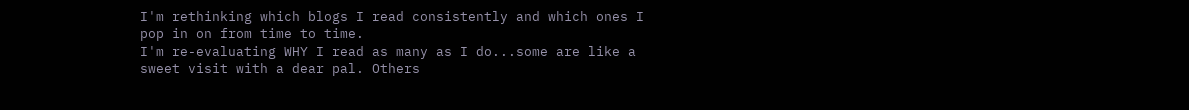I'm rethinking which blogs I read consistently and which ones I pop in on from time to time.
I'm re-evaluating WHY I read as many as I do...some are like a sweet visit with a dear pal. Others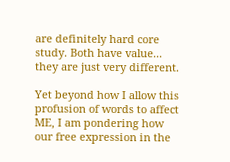are definitely hard core study. Both have value... they are just very different.

Yet beyond how I allow this profusion of words to affect ME, I am pondering how our free expression in the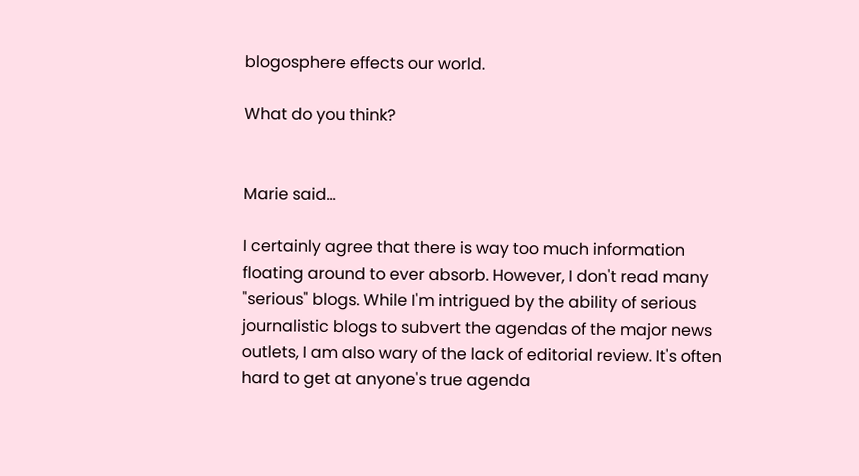blogosphere effects our world.

What do you think?


Marie said...

I certainly agree that there is way too much information floating around to ever absorb. However, I don't read many "serious" blogs. While I'm intrigued by the ability of serious journalistic blogs to subvert the agendas of the major news outlets, I am also wary of the lack of editorial review. It's often hard to get at anyone's true agenda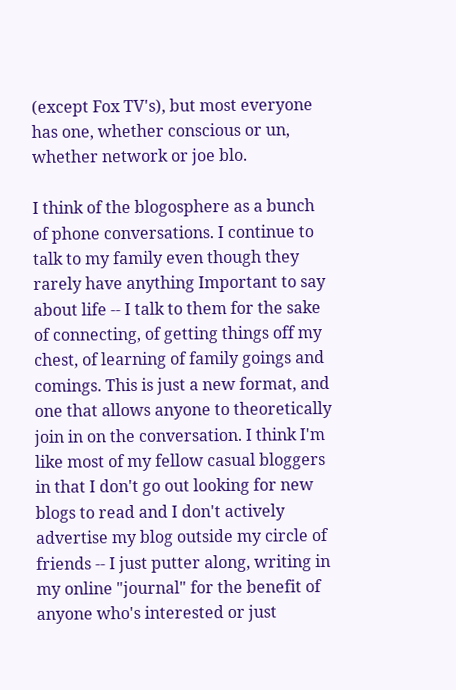(except Fox TV's), but most everyone has one, whether conscious or un, whether network or joe blo.

I think of the blogosphere as a bunch of phone conversations. I continue to talk to my family even though they rarely have anything Important to say about life -- I talk to them for the sake of connecting, of getting things off my chest, of learning of family goings and comings. This is just a new format, and one that allows anyone to theoretically join in on the conversation. I think I'm like most of my fellow casual bloggers in that I don't go out looking for new blogs to read and I don't actively advertise my blog outside my circle of friends -- I just putter along, writing in my online "journal" for the benefit of anyone who's interested or just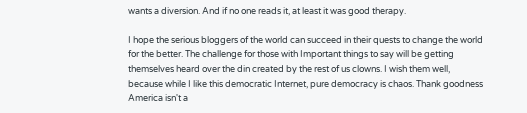wants a diversion. And if no one reads it, at least it was good therapy.

I hope the serious bloggers of the world can succeed in their quests to change the world for the better. The challenge for those with Important things to say will be getting themselves heard over the din created by the rest of us clowns. I wish them well, because while I like this democratic Internet, pure democracy is chaos. Thank goodness America isn't a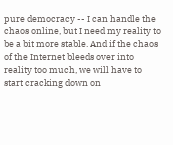pure democracy -- I can handle the chaos online, but I need my reality to be a bit more stable. And if the chaos of the Internet bleeds over into reality too much, we will have to start cracking down on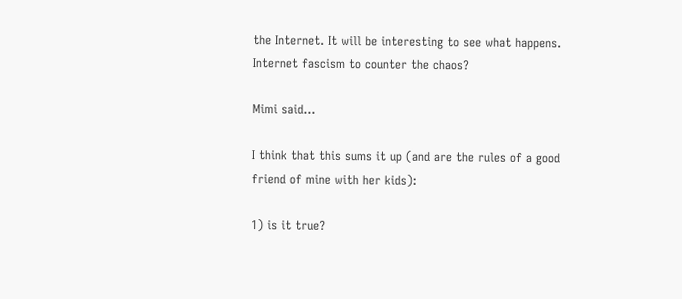the Internet. It will be interesting to see what happens. Internet fascism to counter the chaos?

Mimi said...

I think that this sums it up (and are the rules of a good friend of mine with her kids):

1) is it true?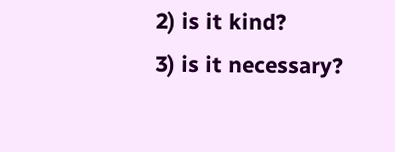2) is it kind?
3) is it necessary?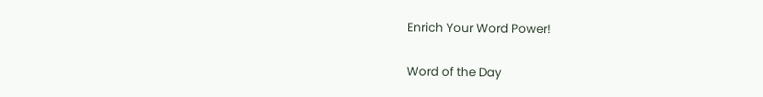Enrich Your Word Power!

Word of the Day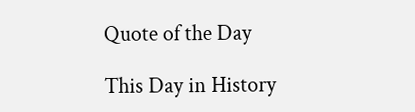Quote of the Day

This Day in History